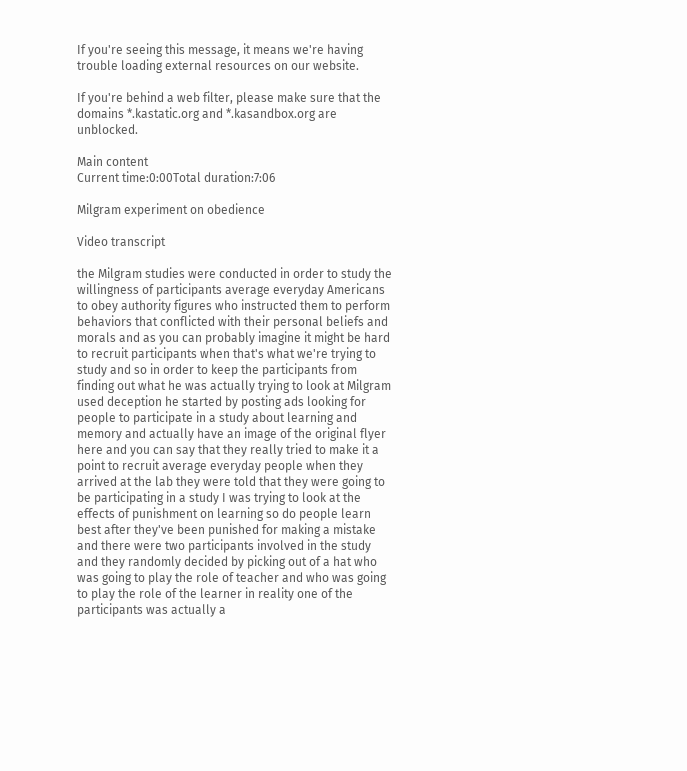If you're seeing this message, it means we're having trouble loading external resources on our website.

If you're behind a web filter, please make sure that the domains *.kastatic.org and *.kasandbox.org are unblocked.

Main content
Current time:0:00Total duration:7:06

Milgram experiment on obedience

Video transcript

the Milgram studies were conducted in order to study the willingness of participants average everyday Americans to obey authority figures who instructed them to perform behaviors that conflicted with their personal beliefs and morals and as you can probably imagine it might be hard to recruit participants when that's what we're trying to study and so in order to keep the participants from finding out what he was actually trying to look at Milgram used deception he started by posting ads looking for people to participate in a study about learning and memory and actually have an image of the original flyer here and you can say that they really tried to make it a point to recruit average everyday people when they arrived at the lab they were told that they were going to be participating in a study I was trying to look at the effects of punishment on learning so do people learn best after they've been punished for making a mistake and there were two participants involved in the study and they randomly decided by picking out of a hat who was going to play the role of teacher and who was going to play the role of the learner in reality one of the participants was actually a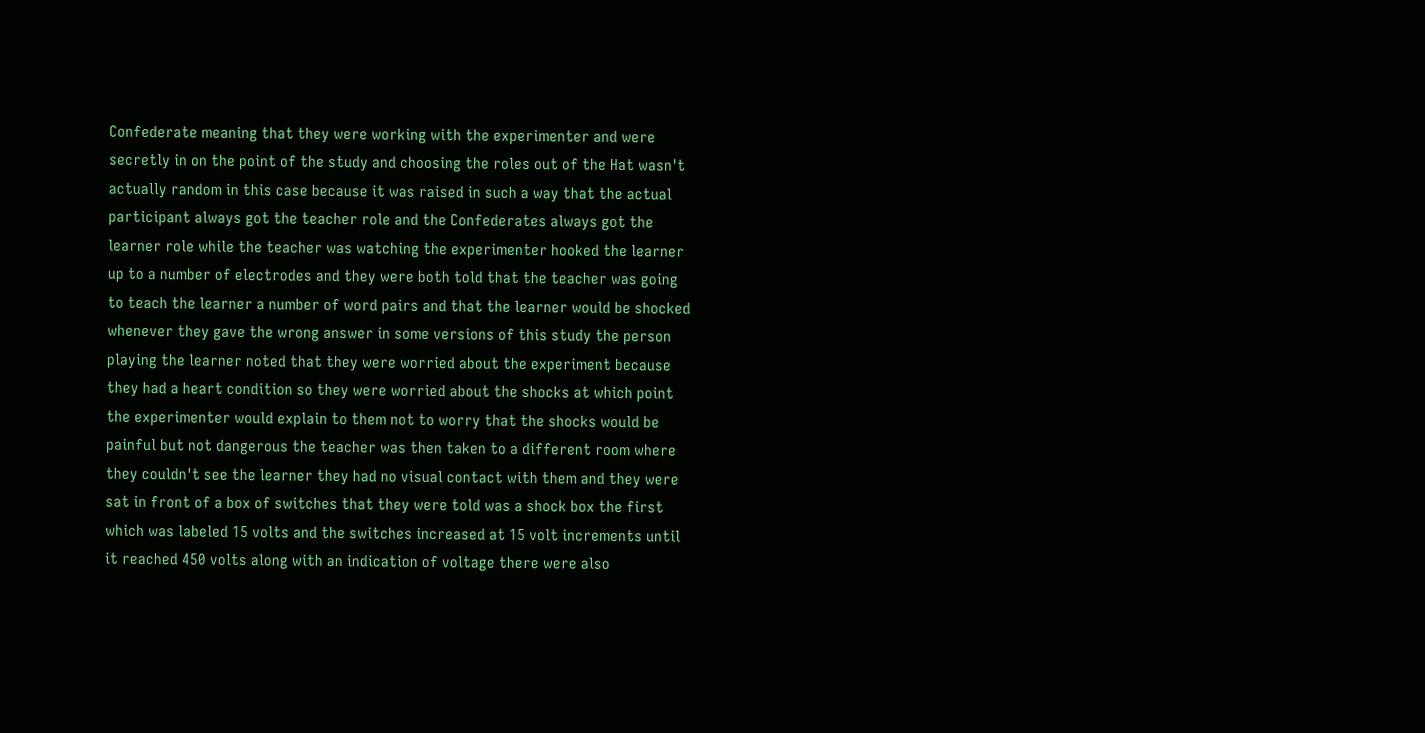Confederate meaning that they were working with the experimenter and were secretly in on the point of the study and choosing the roles out of the Hat wasn't actually random in this case because it was raised in such a way that the actual participant always got the teacher role and the Confederates always got the learner role while the teacher was watching the experimenter hooked the learner up to a number of electrodes and they were both told that the teacher was going to teach the learner a number of word pairs and that the learner would be shocked whenever they gave the wrong answer in some versions of this study the person playing the learner noted that they were worried about the experiment because they had a heart condition so they were worried about the shocks at which point the experimenter would explain to them not to worry that the shocks would be painful but not dangerous the teacher was then taken to a different room where they couldn't see the learner they had no visual contact with them and they were sat in front of a box of switches that they were told was a shock box the first which was labeled 15 volts and the switches increased at 15 volt increments until it reached 450 volts along with an indication of voltage there were also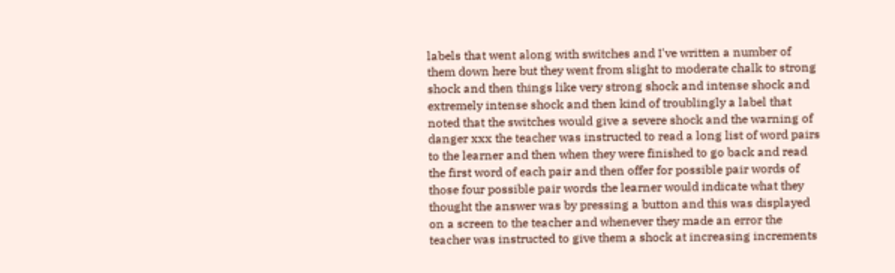labels that went along with switches and I've written a number of them down here but they went from slight to moderate chalk to strong shock and then things like very strong shock and intense shock and extremely intense shock and then kind of troublingly a label that noted that the switches would give a severe shock and the warning of danger xxx the teacher was instructed to read a long list of word pairs to the learner and then when they were finished to go back and read the first word of each pair and then offer for possible pair words of those four possible pair words the learner would indicate what they thought the answer was by pressing a button and this was displayed on a screen to the teacher and whenever they made an error the teacher was instructed to give them a shock at increasing increments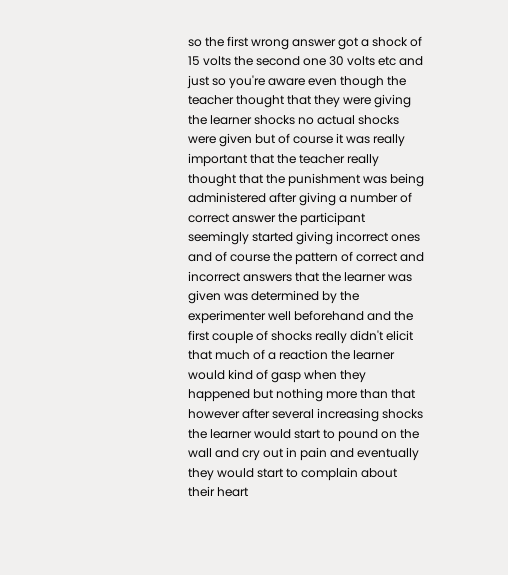so the first wrong answer got a shock of 15 volts the second one 30 volts etc and just so you're aware even though the teacher thought that they were giving the learner shocks no actual shocks were given but of course it was really important that the teacher really thought that the punishment was being administered after giving a number of correct answer the participant seemingly started giving incorrect ones and of course the pattern of correct and incorrect answers that the learner was given was determined by the experimenter well beforehand and the first couple of shocks really didn't elicit that much of a reaction the learner would kind of gasp when they happened but nothing more than that however after several increasing shocks the learner would start to pound on the wall and cry out in pain and eventually they would start to complain about their heart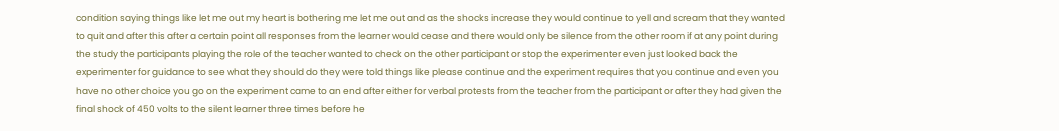condition saying things like let me out my heart is bothering me let me out and as the shocks increase they would continue to yell and scream that they wanted to quit and after this after a certain point all responses from the learner would cease and there would only be silence from the other room if at any point during the study the participants playing the role of the teacher wanted to check on the other participant or stop the experimenter even just looked back the experimenter for guidance to see what they should do they were told things like please continue and the experiment requires that you continue and even you have no other choice you go on the experiment came to an end after either for verbal protests from the teacher from the participant or after they had given the final shock of 450 volts to the silent learner three times before he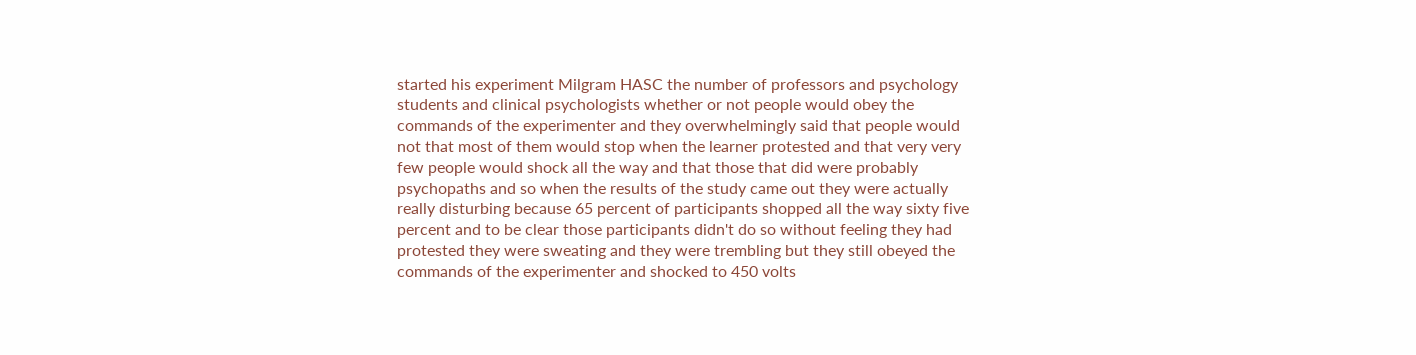started his experiment Milgram HASC the number of professors and psychology students and clinical psychologists whether or not people would obey the commands of the experimenter and they overwhelmingly said that people would not that most of them would stop when the learner protested and that very very few people would shock all the way and that those that did were probably psychopaths and so when the results of the study came out they were actually really disturbing because 65 percent of participants shopped all the way sixty five percent and to be clear those participants didn't do so without feeling they had protested they were sweating and they were trembling but they still obeyed the commands of the experimenter and shocked to 450 volts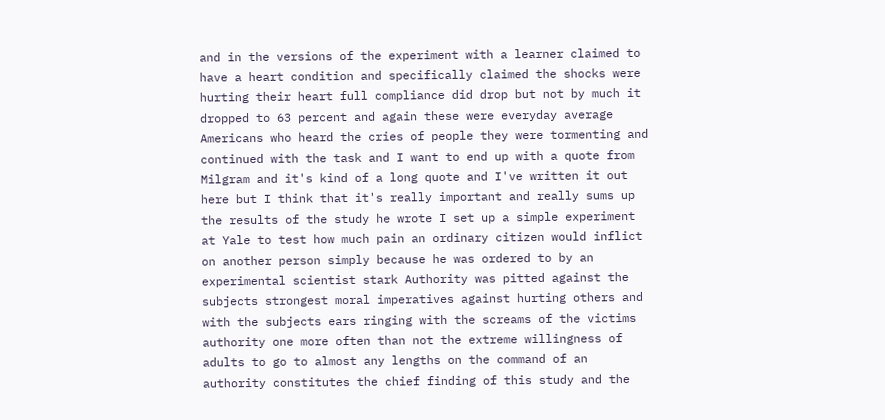and in the versions of the experiment with a learner claimed to have a heart condition and specifically claimed the shocks were hurting their heart full compliance did drop but not by much it dropped to 63 percent and again these were everyday average Americans who heard the cries of people they were tormenting and continued with the task and I want to end up with a quote from Milgram and it's kind of a long quote and I've written it out here but I think that it's really important and really sums up the results of the study he wrote I set up a simple experiment at Yale to test how much pain an ordinary citizen would inflict on another person simply because he was ordered to by an experimental scientist stark Authority was pitted against the subjects strongest moral imperatives against hurting others and with the subjects ears ringing with the screams of the victims authority one more often than not the extreme willingness of adults to go to almost any lengths on the command of an authority constitutes the chief finding of this study and the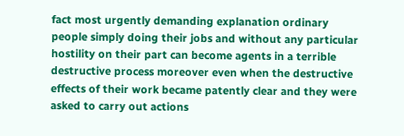fact most urgently demanding explanation ordinary people simply doing their jobs and without any particular hostility on their part can become agents in a terrible destructive process moreover even when the destructive effects of their work became patently clear and they were asked to carry out actions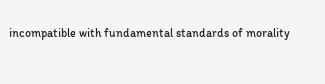incompatible with fundamental standards of morality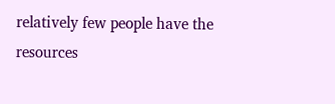relatively few people have the resources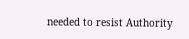needed to resist Authority